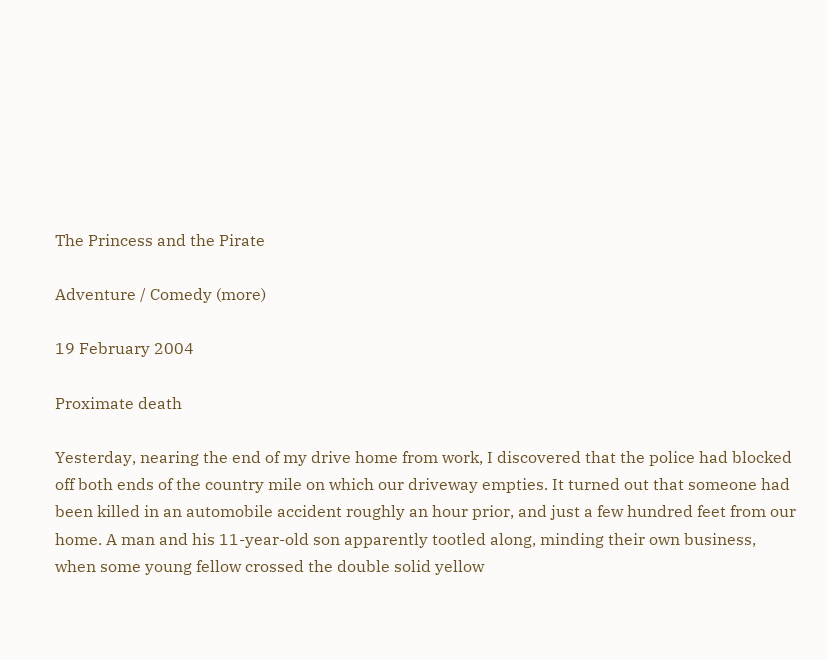The Princess and the Pirate

Adventure / Comedy (more)

19 February 2004

Proximate death

Yesterday, nearing the end of my drive home from work, I discovered that the police had blocked off both ends of the country mile on which our driveway empties. It turned out that someone had been killed in an automobile accident roughly an hour prior, and just a few hundred feet from our home. A man and his 11-year-old son apparently tootled along, minding their own business, when some young fellow crossed the double solid yellow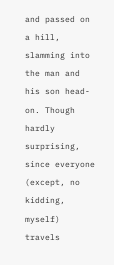and passed on a hill, slamming into the man and his son head-on. Though hardly surprising, since everyone (except, no kidding, myself) travels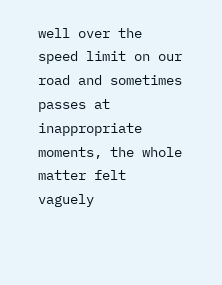well over the speed limit on our road and sometimes passes at inappropriate moments, the whole matter felt vaguely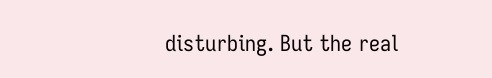disturbing. But the real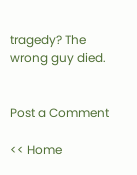tragedy? The wrong guy died.


Post a Comment

<< Home